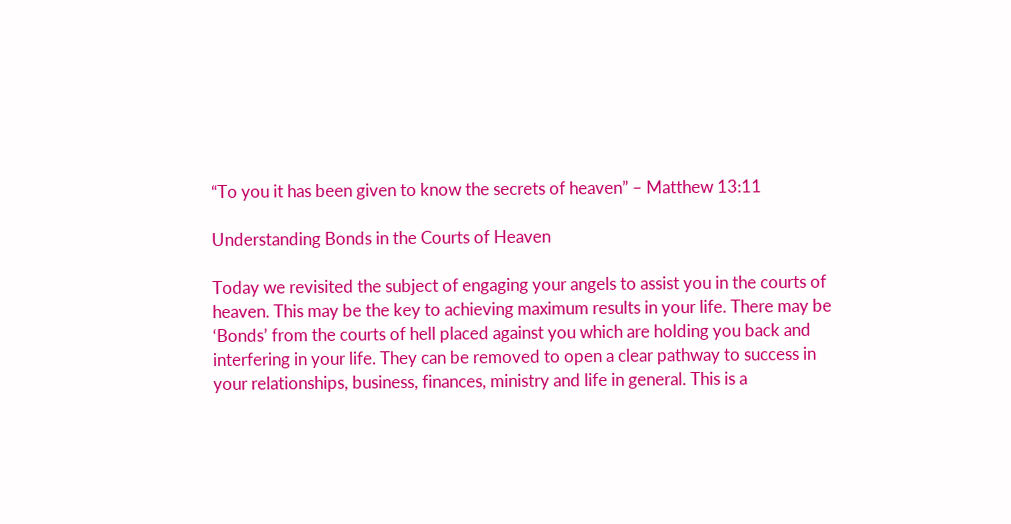“To you it has been given to know the secrets of heaven” – Matthew 13:11

Understanding Bonds in the Courts of Heaven

Today we revisited the subject of engaging your angels to assist you in the courts of heaven. This may be the key to achieving maximum results in your life. There may be ‘Bonds’ from the courts of hell placed against you which are holding you back and interfering in your life. They can be removed to open a clear pathway to success in your relationships, business, finances, ministry and life in general. This is a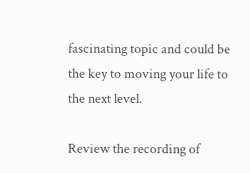fascinating topic and could be the key to moving your life to the next level.

Review the recording of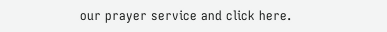our prayer service and click here.